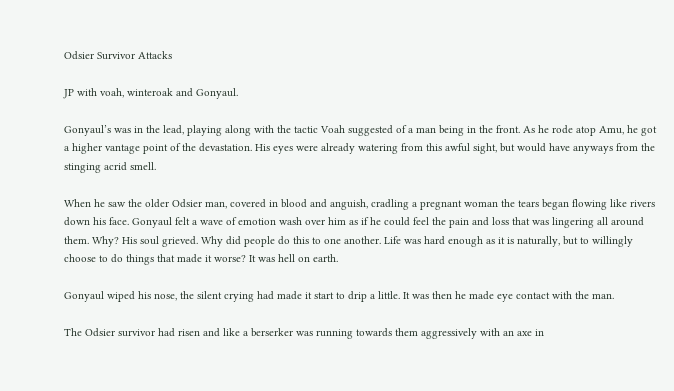Odsier Survivor Attacks

JP with voah, winteroak and Gonyaul.

Gonyaul’s was in the lead, playing along with the tactic Voah suggested of a man being in the front. As he rode atop Amu, he got a higher vantage point of the devastation. His eyes were already watering from this awful sight, but would have anyways from the stinging acrid smell.

When he saw the older Odsier man, covered in blood and anguish, cradling a pregnant woman the tears began flowing like rivers down his face. Gonyaul felt a wave of emotion wash over him as if he could feel the pain and loss that was lingering all around them. Why? His soul grieved. Why did people do this to one another. Life was hard enough as it is naturally, but to willingly choose to do things that made it worse? It was hell on earth.

Gonyaul wiped his nose, the silent crying had made it start to drip a little. It was then he made eye contact with the man.

The Odsier survivor had risen and like a berserker was running towards them aggressively with an axe in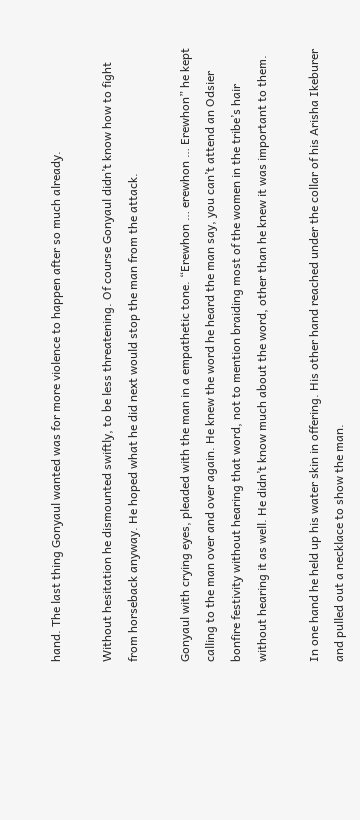hand. The last thing Gonyaul wanted was for more violence to happen after so much already.

Without hesitation he dismounted swiftly, to be less threatening. Of course Gonyaul didn’t know how to fight from horseback anyway. He hoped what he did next would stop the man from the attack.

Gonyaul with crying eyes, pleaded with the man in a empathetic tone. “Erewhon … erewhon … Erewhon” he kept calling to the man over and over again. He knew the word he heard the man say, you can’t attend an Odsier bonfire festivity without hearing that word, not to mention braiding most of the women in the tribe’s hair without hearing it as well. He didn’t know much about the word, other than he knew it was important to them.

In one hand he held up his water skin in offering. His other hand reached under the collar of his Arisha Ikeburer and pulled out a necklace to show the man.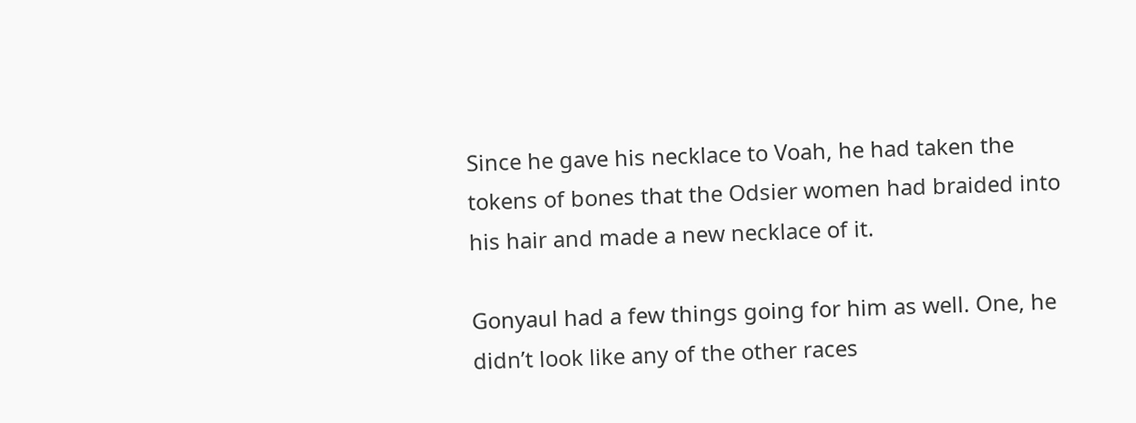Since he gave his necklace to Voah, he had taken the tokens of bones that the Odsier women had braided into his hair and made a new necklace of it.

Gonyaul had a few things going for him as well. One, he didn’t look like any of the other races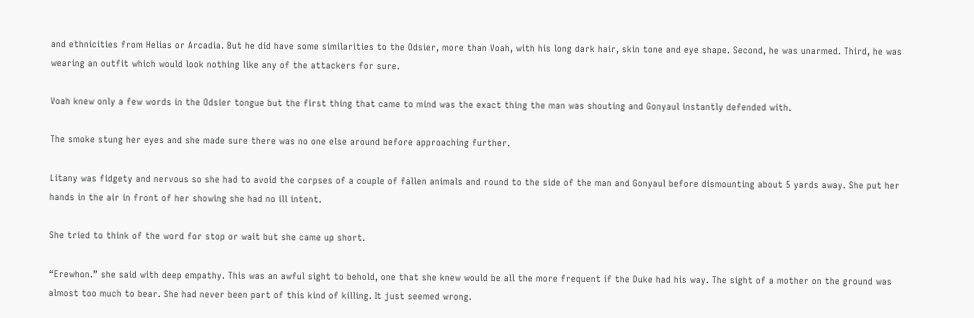and ethnicities from Helias or Arcadia. But he did have some similarities to the Odsier, more than Voah, with his long dark hair, skin tone and eye shape. Second, he was unarmed. Third, he was wearing an outfit which would look nothing like any of the attackers for sure.

Voah knew only a few words in the Odsier tongue but the first thing that came to mind was the exact thing the man was shouting and Gonyaul instantly defended with.

The smoke stung her eyes and she made sure there was no one else around before approaching further.

Litany was fidgety and nervous so she had to avoid the corpses of a couple of fallen animals and round to the side of the man and Gonyaul before dismounting about 5 yards away. She put her hands in the air in front of her showing she had no ill intent.

She tried to think of the word for stop or wait but she came up short.

“Erewhon.” she said with deep empathy. This was an awful sight to behold, one that she knew would be all the more frequent if the Duke had his way. The sight of a mother on the ground was almost too much to bear. She had never been part of this kind of killing. It just seemed wrong.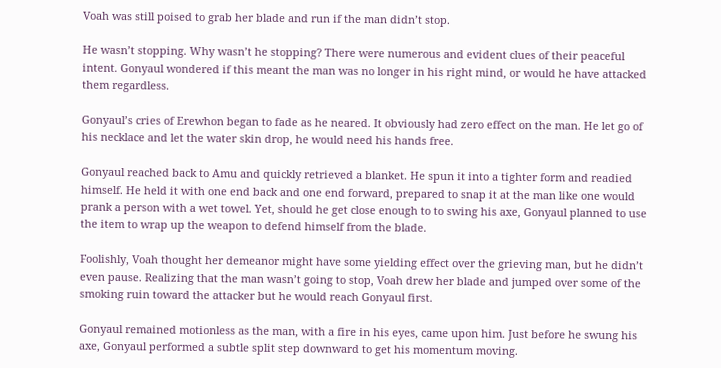Voah was still poised to grab her blade and run if the man didn’t stop.

He wasn’t stopping. Why wasn’t he stopping? There were numerous and evident clues of their peaceful intent. Gonyaul wondered if this meant the man was no longer in his right mind, or would he have attacked them regardless.

Gonyaul’s cries of Erewhon began to fade as he neared. It obviously had zero effect on the man. He let go of his necklace and let the water skin drop, he would need his hands free.

Gonyaul reached back to Amu and quickly retrieved a blanket. He spun it into a tighter form and readied himself. He held it with one end back and one end forward, prepared to snap it at the man like one would prank a person with a wet towel. Yet, should he get close enough to to swing his axe, Gonyaul planned to use the item to wrap up the weapon to defend himself from the blade.

Foolishly, Voah thought her demeanor might have some yielding effect over the grieving man, but he didn’t even pause. Realizing that the man wasn’t going to stop, Voah drew her blade and jumped over some of the smoking ruin toward the attacker but he would reach Gonyaul first.

Gonyaul remained motionless as the man, with a fire in his eyes, came upon him. Just before he swung his axe, Gonyaul performed a subtle split step downward to get his momentum moving.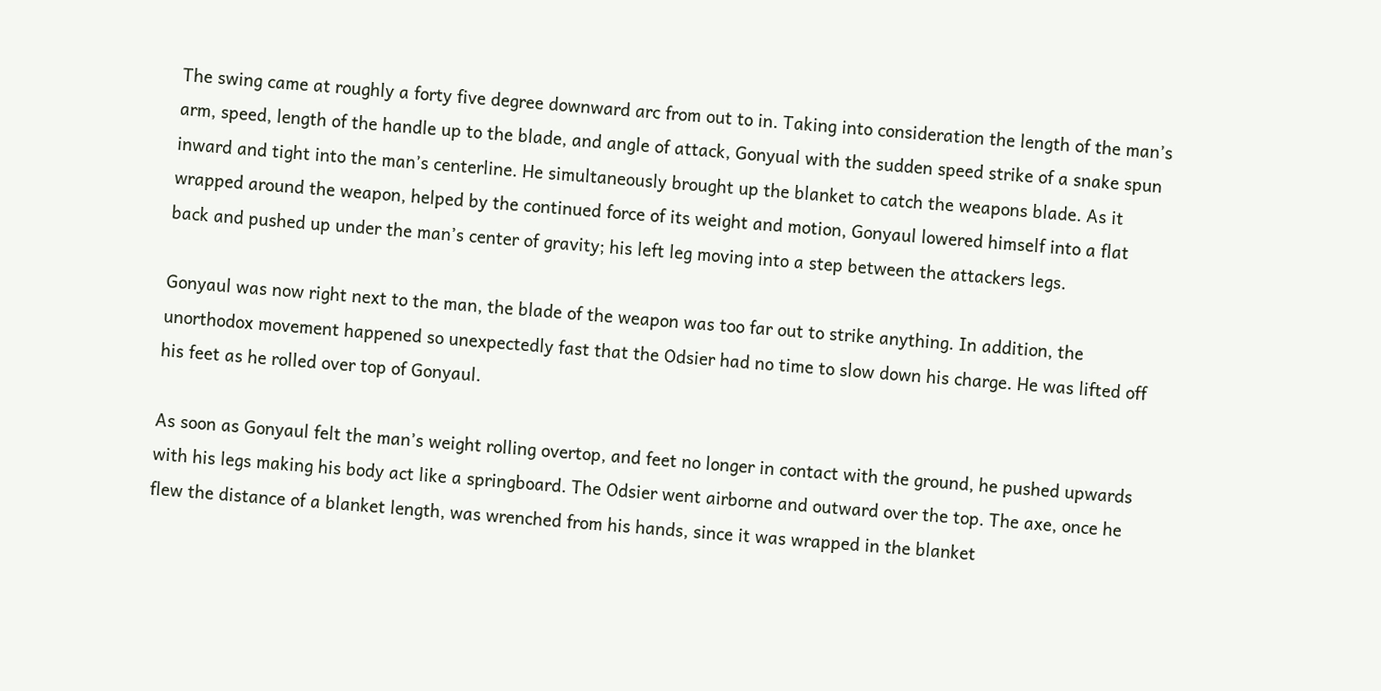The swing came at roughly a forty five degree downward arc from out to in. Taking into consideration the length of the man’s arm, speed, length of the handle up to the blade, and angle of attack, Gonyual with the sudden speed strike of a snake spun inward and tight into the man’s centerline. He simultaneously brought up the blanket to catch the weapons blade. As it wrapped around the weapon, helped by the continued force of its weight and motion, Gonyaul lowered himself into a flat back and pushed up under the man’s center of gravity; his left leg moving into a step between the attackers legs.

Gonyaul was now right next to the man, the blade of the weapon was too far out to strike anything. In addition, the unorthodox movement happened so unexpectedly fast that the Odsier had no time to slow down his charge. He was lifted off his feet as he rolled over top of Gonyaul.

As soon as Gonyaul felt the man’s weight rolling overtop, and feet no longer in contact with the ground, he pushed upwards with his legs making his body act like a springboard. The Odsier went airborne and outward over the top. The axe, once he flew the distance of a blanket length, was wrenched from his hands, since it was wrapped in the blanket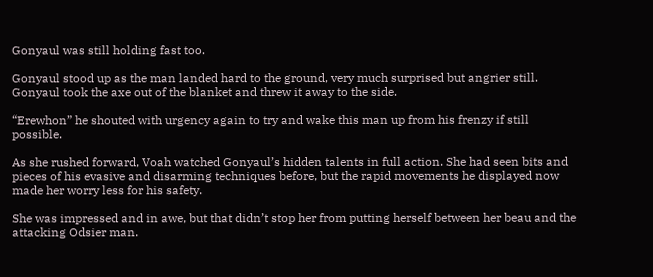Gonyaul was still holding fast too.

Gonyaul stood up as the man landed hard to the ground, very much surprised but angrier still. Gonyaul took the axe out of the blanket and threw it away to the side.

“Erewhon” he shouted with urgency again to try and wake this man up from his frenzy if still possible.

As she rushed forward, Voah watched Gonyaul’s hidden talents in full action. She had seen bits and pieces of his evasive and disarming techniques before, but the rapid movements he displayed now made her worry less for his safety.

She was impressed and in awe, but that didn’t stop her from putting herself between her beau and the attacking Odsier man.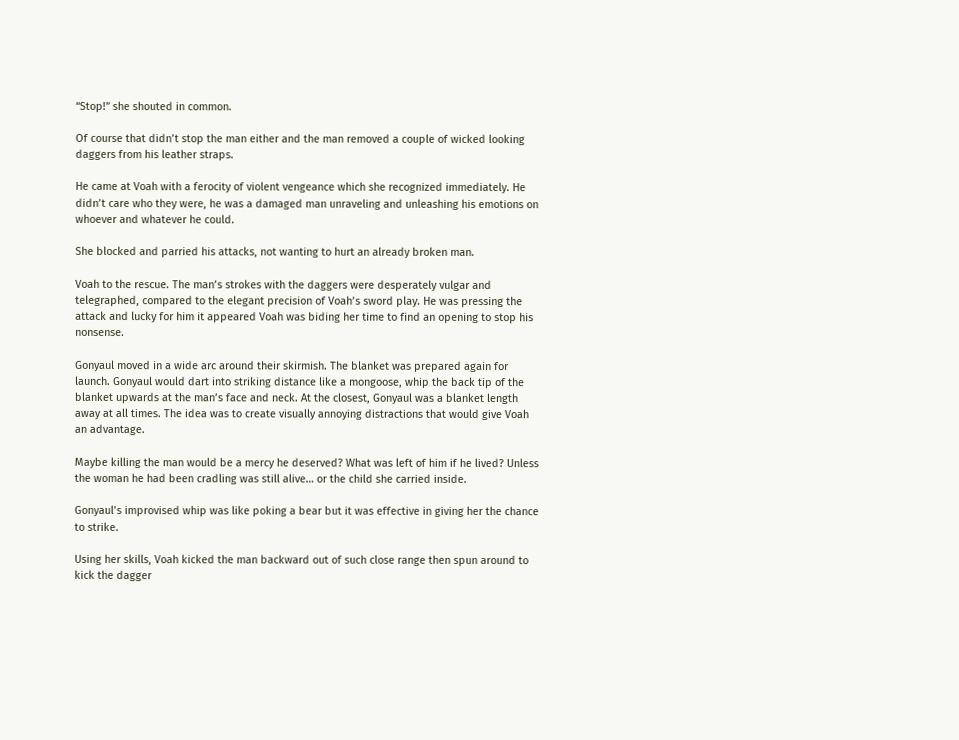“Stop!” she shouted in common.

Of course that didn’t stop the man either and the man removed a couple of wicked looking daggers from his leather straps.

He came at Voah with a ferocity of violent vengeance which she recognized immediately. He didn’t care who they were, he was a damaged man unraveling and unleashing his emotions on whoever and whatever he could.

She blocked and parried his attacks, not wanting to hurt an already broken man.

Voah to the rescue. The man’s strokes with the daggers were desperately vulgar and telegraphed, compared to the elegant precision of Voah’s sword play. He was pressing the attack and lucky for him it appeared Voah was biding her time to find an opening to stop his nonsense.

Gonyaul moved in a wide arc around their skirmish. The blanket was prepared again for launch. Gonyaul would dart into striking distance like a mongoose, whip the back tip of the blanket upwards at the man’s face and neck. At the closest, Gonyaul was a blanket length away at all times. The idea was to create visually annoying distractions that would give Voah an advantage.

Maybe killing the man would be a mercy he deserved? What was left of him if he lived? Unless the woman he had been cradling was still alive… or the child she carried inside.

Gonyaul’s improvised whip was like poking a bear but it was effective in giving her the chance to strike.

Using her skills, Voah kicked the man backward out of such close range then spun around to kick the dagger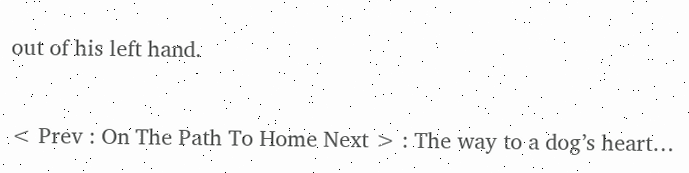out of his left hand.

< Prev : On The Path To Home Next > : The way to a dog’s heart…